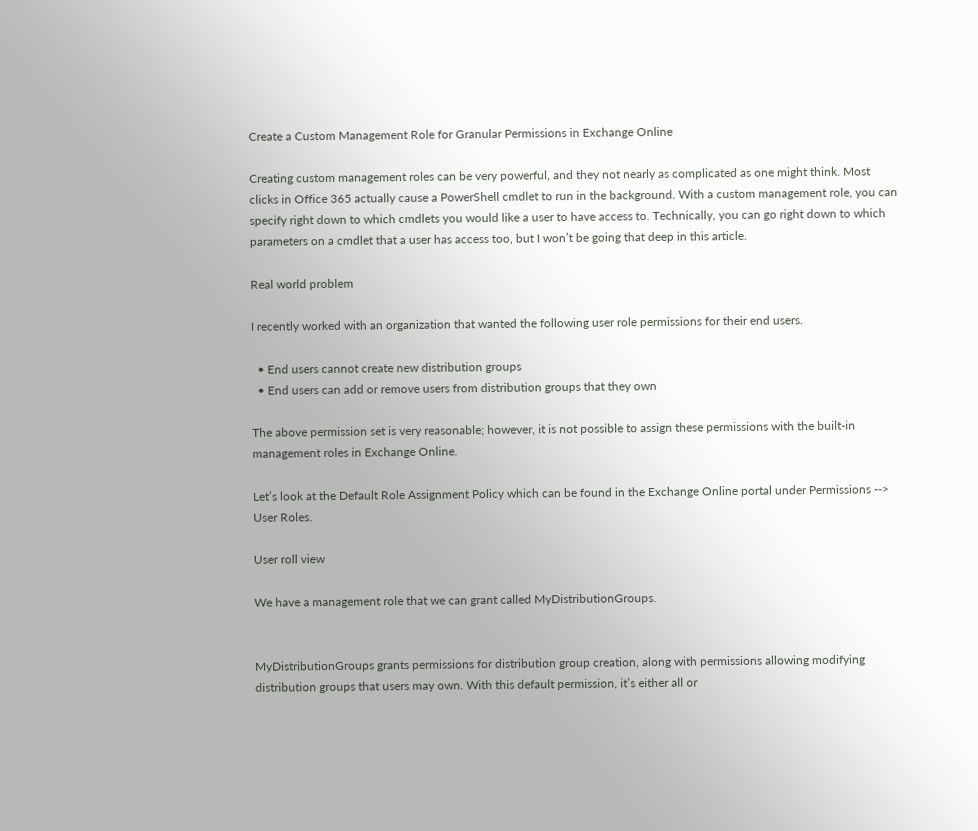Create a Custom Management Role for Granular Permissions in Exchange Online

Creating custom management roles can be very powerful, and they not nearly as complicated as one might think. Most clicks in Office 365 actually cause a PowerShell cmdlet to run in the background. With a custom management role, you can specify right down to which cmdlets you would like a user to have access to. Technically, you can go right down to which parameters on a cmdlet that a user has access too, but I won’t be going that deep in this article.

Real world problem

I recently worked with an organization that wanted the following user role permissions for their end users.

  • End users cannot create new distribution groups
  • End users can add or remove users from distribution groups that they own

The above permission set is very reasonable; however, it is not possible to assign these permissions with the built-in management roles in Exchange Online.

Let’s look at the Default Role Assignment Policy which can be found in the Exchange Online portal under Permissions --> User Roles.

User roll view

We have a management role that we can grant called MyDistributionGroups.


MyDistributionGroups grants permissions for distribution group creation, along with permissions allowing modifying distribution groups that users may own. With this default permission, it’s either all or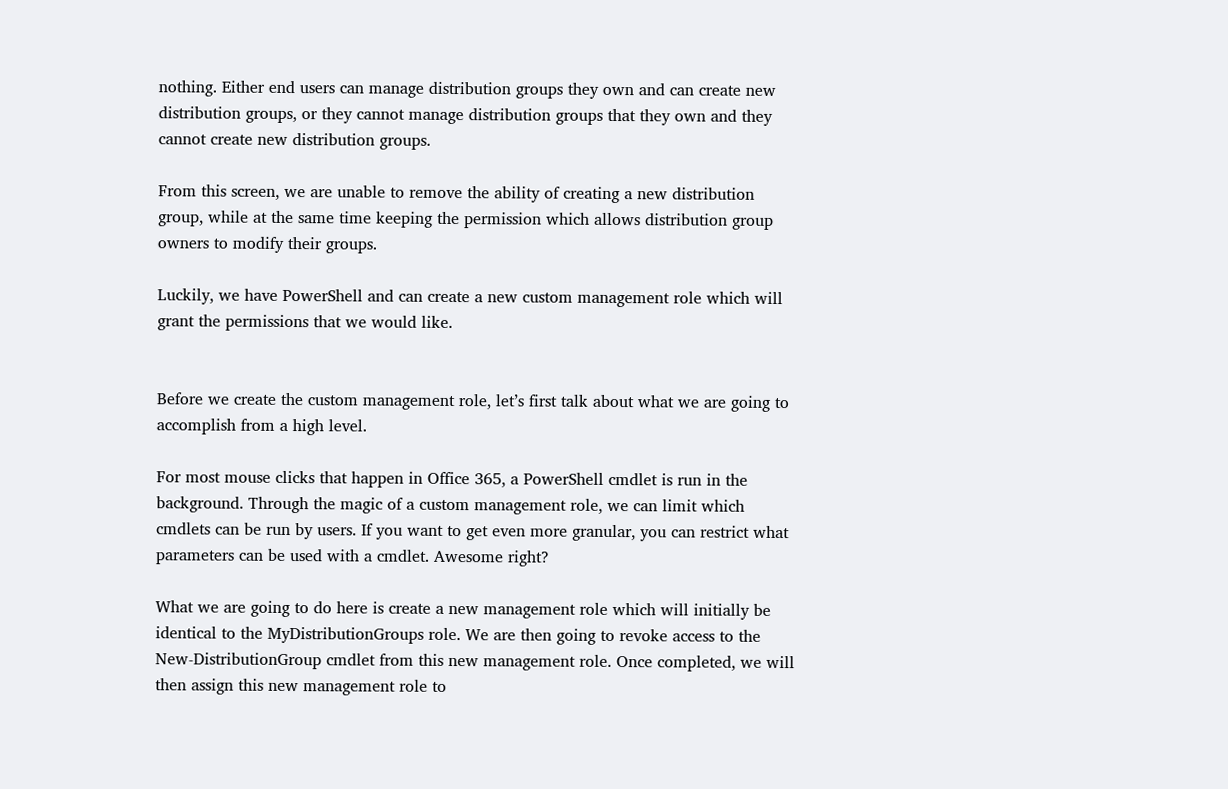nothing. Either end users can manage distribution groups they own and can create new distribution groups, or they cannot manage distribution groups that they own and they cannot create new distribution groups.

From this screen, we are unable to remove the ability of creating a new distribution group, while at the same time keeping the permission which allows distribution group owners to modify their groups.

Luckily, we have PowerShell and can create a new custom management role which will grant the permissions that we would like.


Before we create the custom management role, let’s first talk about what we are going to accomplish from a high level.

For most mouse clicks that happen in Office 365, a PowerShell cmdlet is run in the background. Through the magic of a custom management role, we can limit which cmdlets can be run by users. If you want to get even more granular, you can restrict what parameters can be used with a cmdlet. Awesome right?

What we are going to do here is create a new management role which will initially be identical to the MyDistributionGroups role. We are then going to revoke access to the New-DistributionGroup cmdlet from this new management role. Once completed, we will then assign this new management role to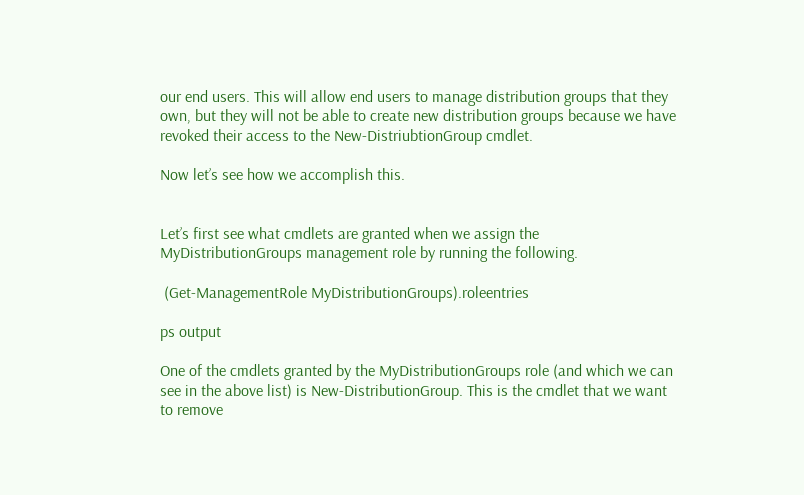our end users. This will allow end users to manage distribution groups that they own, but they will not be able to create new distribution groups because we have revoked their access to the New-DistriubtionGroup cmdlet.

Now let’s see how we accomplish this.


Let’s first see what cmdlets are granted when we assign the MyDistributionGroups management role by running the following.

 (Get-ManagementRole MyDistributionGroups).roleentries

ps output

One of the cmdlets granted by the MyDistributionGroups role (and which we can see in the above list) is New-DistributionGroup. This is the cmdlet that we want to remove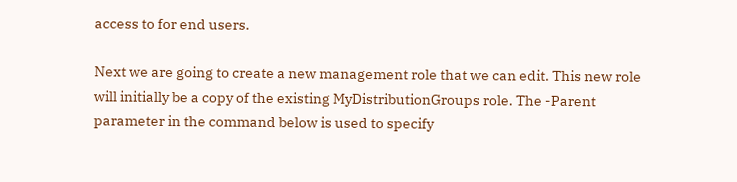access to for end users.

Next we are going to create a new management role that we can edit. This new role will initially be a copy of the existing MyDistributionGroups role. The -Parent parameter in the command below is used to specify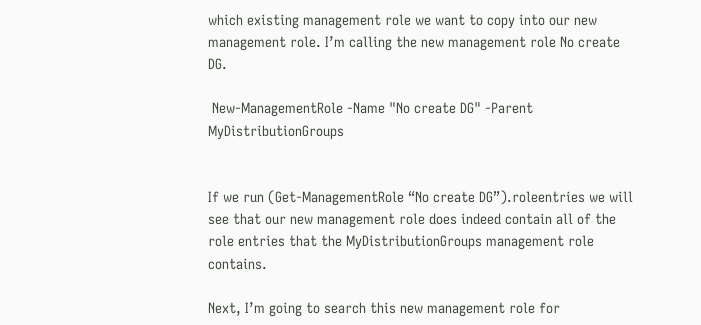which existing management role we want to copy into our new management role. I’m calling the new management role No create DG.

 New-ManagementRole -Name "No create DG" -Parent MyDistributionGroups


If we run (Get-ManagementRole “No create DG”).roleentries we will see that our new management role does indeed contain all of the role entries that the MyDistributionGroups management role contains.

Next, I’m going to search this new management role for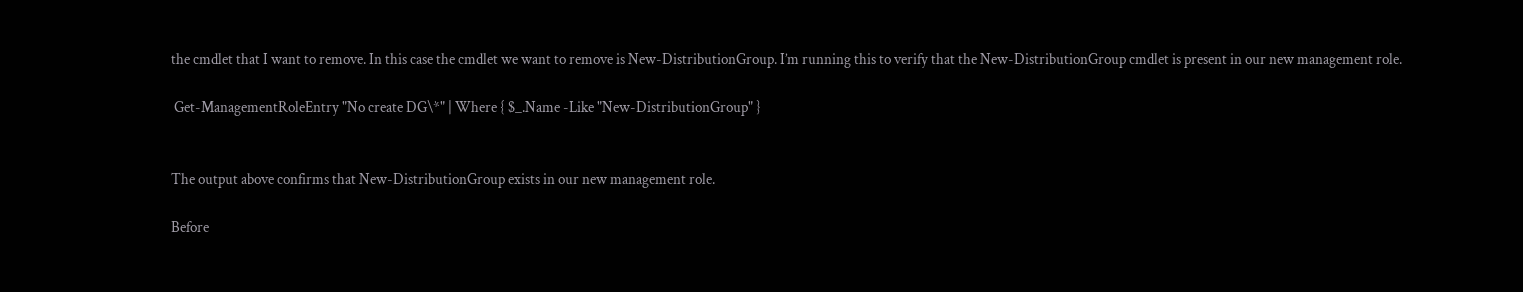the cmdlet that I want to remove. In this case the cmdlet we want to remove is New-DistributionGroup. I’m running this to verify that the New-DistributionGroup cmdlet is present in our new management role.

 Get-ManagementRoleEntry "No create DG\*" | Where { $_.Name -Like "New-DistributionGroup" }


The output above confirms that New-DistributionGroup exists in our new management role.

Before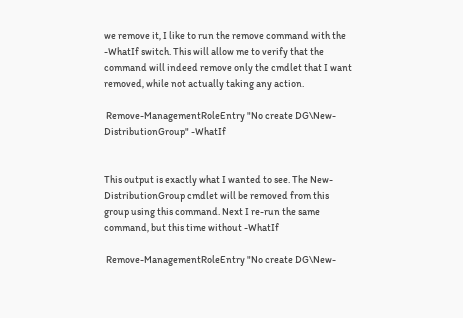we remove it, I like to run the remove command with the -WhatIf switch. This will allow me to verify that the command will indeed remove only the cmdlet that I want removed, while not actually taking any action.

 Remove-ManagementRoleEntry "No create DG\New-DistributionGroup" -WhatIf


This output is exactly what I wanted to see. The New-DistributionGroup cmdlet will be removed from this group using this command. Next I re-run the same command, but this time without -WhatIf

 Remove-ManagementRoleEntry "No create DG\New-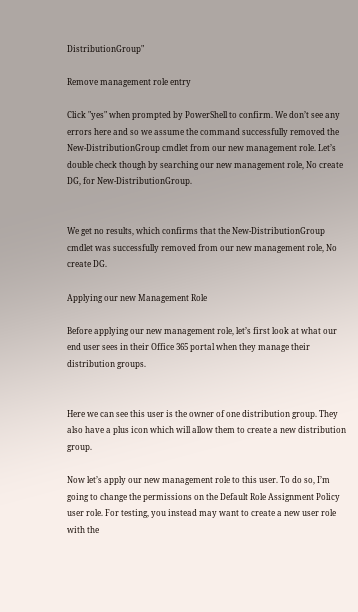DistributionGroup"

Remove management role entry

Click "yes" when prompted by PowerShell to confirm. We don’t see any errors here and so we assume the command successfully removed the New-DistributionGroup cmdlet from our new management role. Let’s double check though by searching our new management role, No create DG, for New-DistributionGroup.


We get no results, which confirms that the New-DistributionGroup cmdlet was successfully removed from our new management role, No create DG.

Applying our new Management Role

Before applying our new management role, let’s first look at what our end user sees in their Office 365 portal when they manage their distribution groups.


Here we can see this user is the owner of one distribution group. They also have a plus icon which will allow them to create a new distribution group.

Now let’s apply our new management role to this user. To do so, I’m going to change the permissions on the Default Role Assignment Policy user role. For testing, you instead may want to create a new user role with the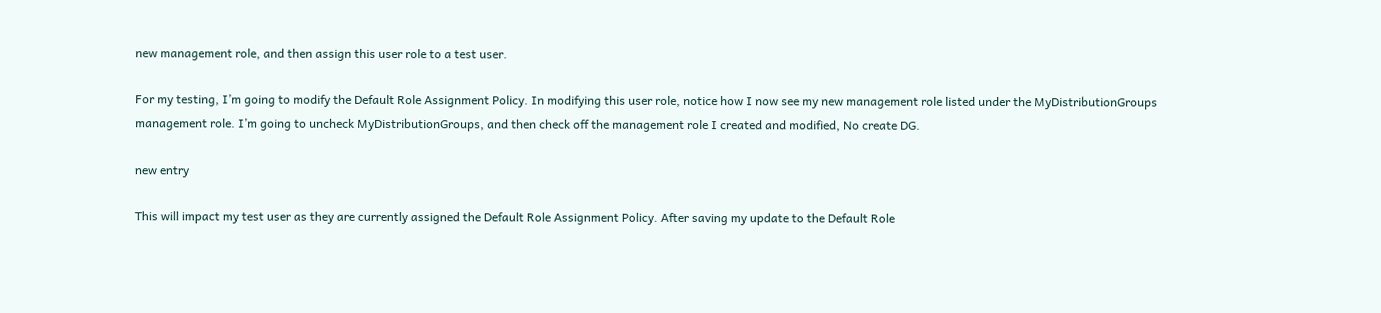new management role, and then assign this user role to a test user.

For my testing, I’m going to modify the Default Role Assignment Policy. In modifying this user role, notice how I now see my new management role listed under the MyDistributionGroups management role. I’m going to uncheck MyDistributionGroups, and then check off the management role I created and modified, No create DG.

new entry

This will impact my test user as they are currently assigned the Default Role Assignment Policy. After saving my update to the Default Role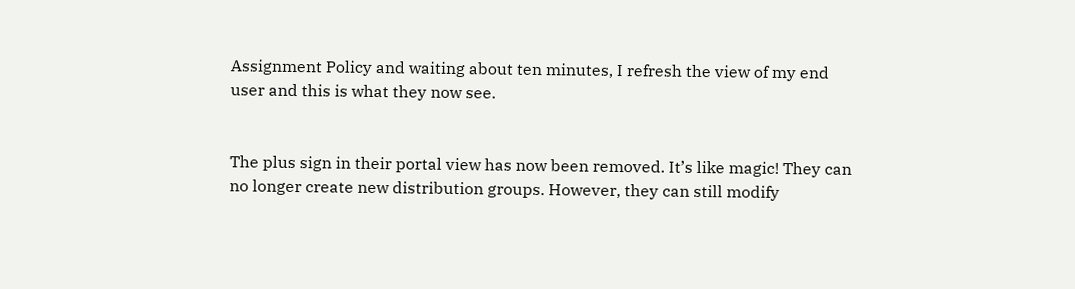Assignment Policy and waiting about ten minutes, I refresh the view of my end user and this is what they now see.


The plus sign in their portal view has now been removed. It’s like magic! They can no longer create new distribution groups. However, they can still modify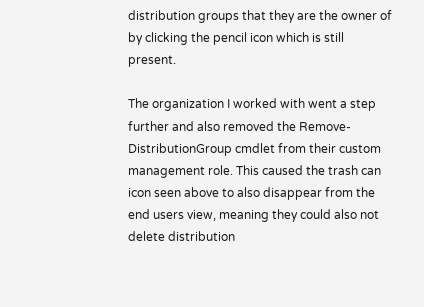distribution groups that they are the owner of by clicking the pencil icon which is still present.

The organization I worked with went a step further and also removed the Remove-DistributionGroup cmdlet from their custom management role. This caused the trash can icon seen above to also disappear from the end users view, meaning they could also not delete distribution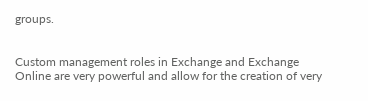groups.


Custom management roles in Exchange and Exchange Online are very powerful and allow for the creation of very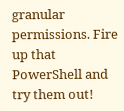granular permissions. Fire up that PowerShell and try them out!